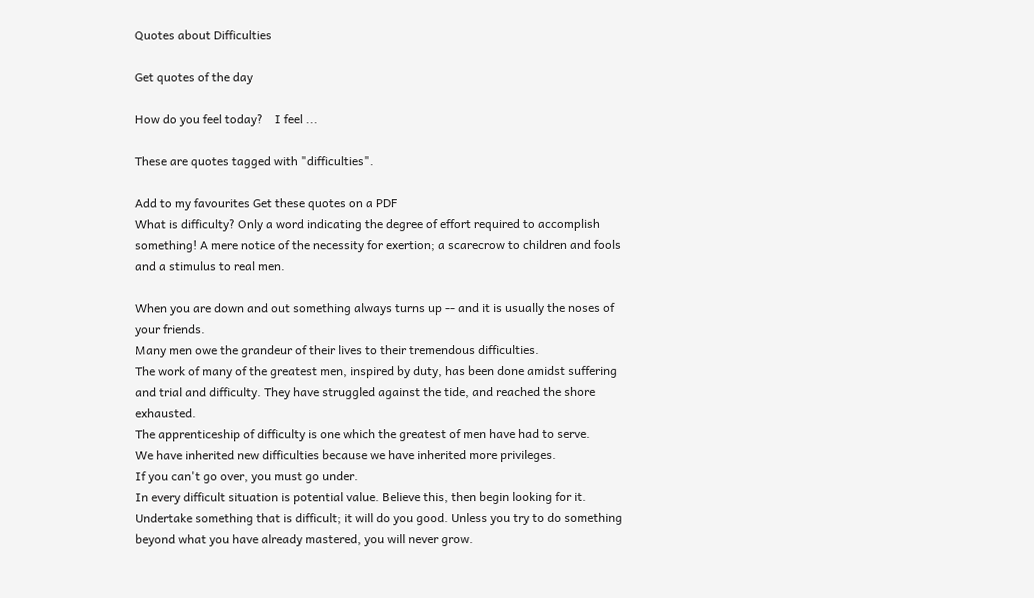Quotes about Difficulties

Get quotes of the day

How do you feel today?    I feel ...

These are quotes tagged with "difficulties".

Add to my favourites Get these quotes on a PDF
What is difficulty? Only a word indicating the degree of effort required to accomplish something! A mere notice of the necessity for exertion; a scarecrow to children and fools and a stimulus to real men.

When you are down and out something always turns up -- and it is usually the noses of your friends.
Many men owe the grandeur of their lives to their tremendous difficulties.
The work of many of the greatest men, inspired by duty, has been done amidst suffering and trial and difficulty. They have struggled against the tide, and reached the shore exhausted.
The apprenticeship of difficulty is one which the greatest of men have had to serve.
We have inherited new difficulties because we have inherited more privileges.
If you can't go over, you must go under.
In every difficult situation is potential value. Believe this, then begin looking for it.
Undertake something that is difficult; it will do you good. Unless you try to do something beyond what you have already mastered, you will never grow.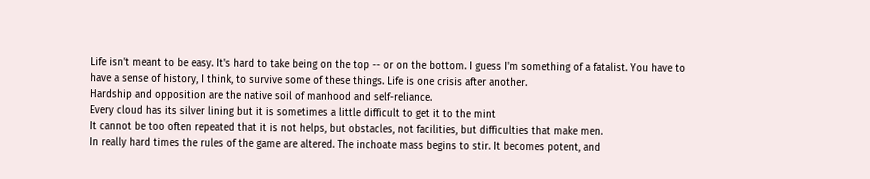Life isn't meant to be easy. It's hard to take being on the top -- or on the bottom. I guess I'm something of a fatalist. You have to have a sense of history, I think, to survive some of these things. Life is one crisis after another.
Hardship and opposition are the native soil of manhood and self-reliance.
Every cloud has its silver lining but it is sometimes a little difficult to get it to the mint
It cannot be too often repeated that it is not helps, but obstacles, not facilities, but difficulties that make men.
In really hard times the rules of the game are altered. The inchoate mass begins to stir. It becomes potent, and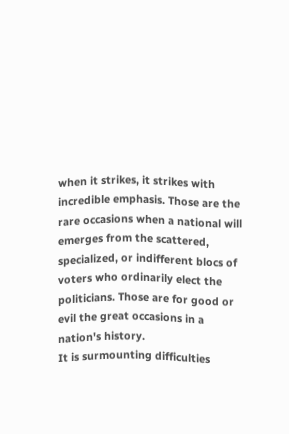when it strikes, it strikes with incredible emphasis. Those are the rare occasions when a national will emerges from the scattered, specialized, or indifferent blocs of voters who ordinarily elect the politicians. Those are for good or evil the great occasions in a nation's history.
It is surmounting difficulties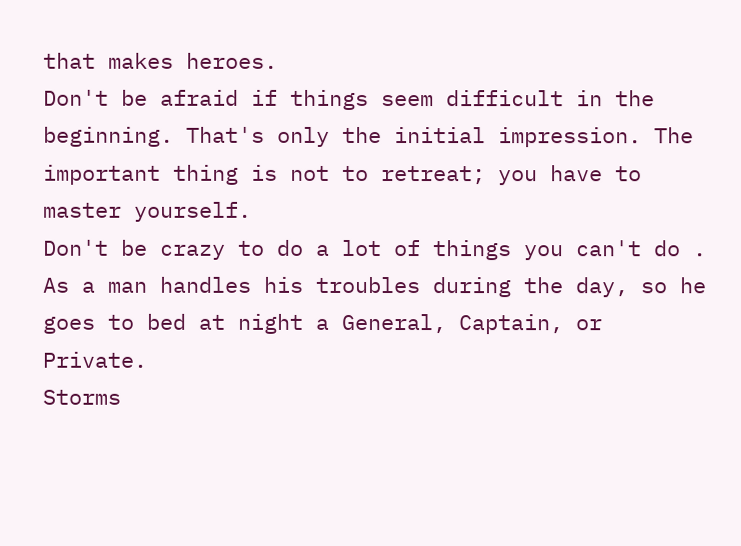that makes heroes.
Don't be afraid if things seem difficult in the beginning. That's only the initial impression. The important thing is not to retreat; you have to master yourself.
Don't be crazy to do a lot of things you can't do .
As a man handles his troubles during the day, so he goes to bed at night a General, Captain, or Private.
Storms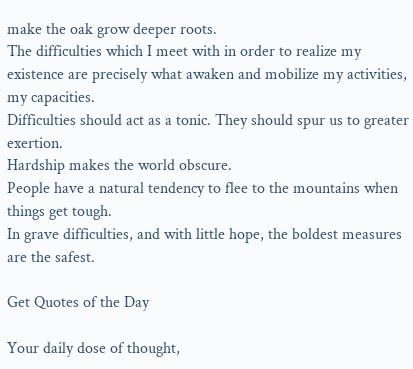make the oak grow deeper roots.
The difficulties which I meet with in order to realize my existence are precisely what awaken and mobilize my activities, my capacities.
Difficulties should act as a tonic. They should spur us to greater exertion.
Hardship makes the world obscure.
People have a natural tendency to flee to the mountains when things get tough.
In grave difficulties, and with little hope, the boldest measures are the safest.

Get Quotes of the Day

Your daily dose of thought,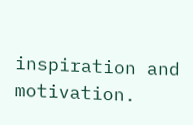inspiration and motivation.